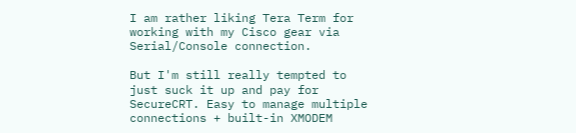I am rather liking Tera Term for working with my Cisco gear via Serial/Console connection.

But I'm still really tempted to just suck it up and pay for SecureCRT. Easy to manage multiple connections + built-in XMODEM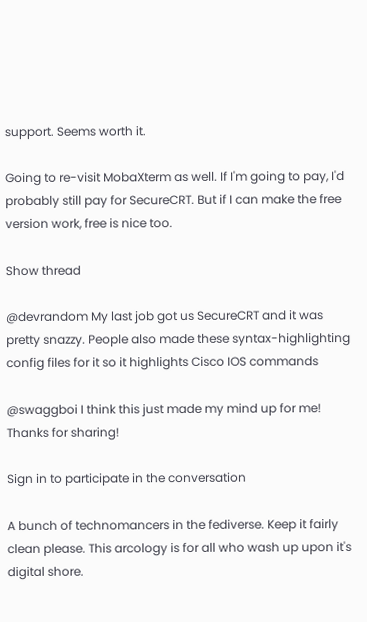support. Seems worth it.

Going to re-visit MobaXterm as well. If I'm going to pay, I'd probably still pay for SecureCRT. But if I can make the free version work, free is nice too.

Show thread

@devrandom My last job got us SecureCRT and it was pretty snazzy. People also made these syntax-highlighting config files for it so it highlights Cisco IOS commands

@swaggboi I think this just made my mind up for me! Thanks for sharing!

Sign in to participate in the conversation

A bunch of technomancers in the fediverse. Keep it fairly clean please. This arcology is for all who wash up upon it's digital shore.